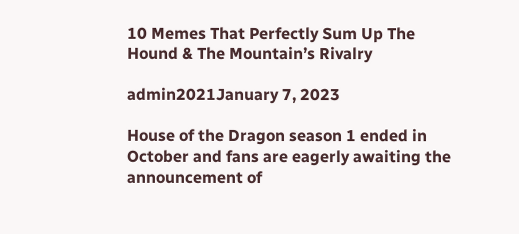10 Memes That Perfectly Sum Up The Hound & The Mountain’s Rivalry

admin2021January 7, 2023

House of the Dragon season 1 ended in October and fans are eagerly awaiting the announcement of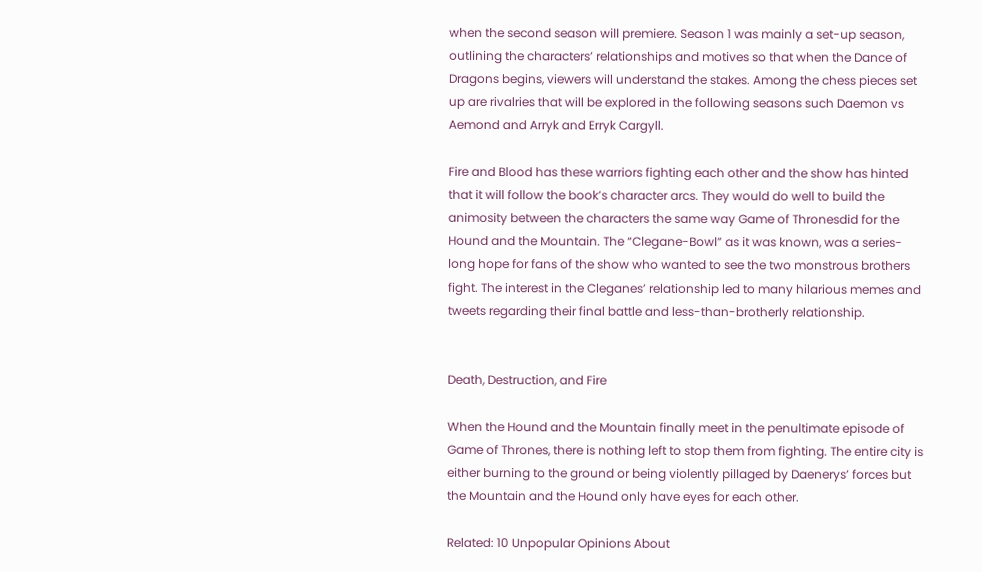when the second season will premiere. Season 1 was mainly a set-up season, outlining the characters’ relationships and motives so that when the Dance of Dragons begins, viewers will understand the stakes. Among the chess pieces set up are rivalries that will be explored in the following seasons such Daemon vs Aemond and Arryk and Erryk Cargyll.

Fire and Blood has these warriors fighting each other and the show has hinted that it will follow the book’s character arcs. They would do well to build the animosity between the characters the same way Game of Thronesdid for the Hound and the Mountain. The “Clegane-Bowl” as it was known, was a series-long hope for fans of the show who wanted to see the two monstrous brothers fight. The interest in the Cleganes’ relationship led to many hilarious memes and tweets regarding their final battle and less-than-brotherly relationship.


Death, Destruction, and Fire

When the Hound and the Mountain finally meet in the penultimate episode of Game of Thrones, there is nothing left to stop them from fighting. The entire city is either burning to the ground or being violently pillaged by Daenerys’ forces but the Mountain and the Hound only have eyes for each other.

Related: 10 Unpopular Opinions About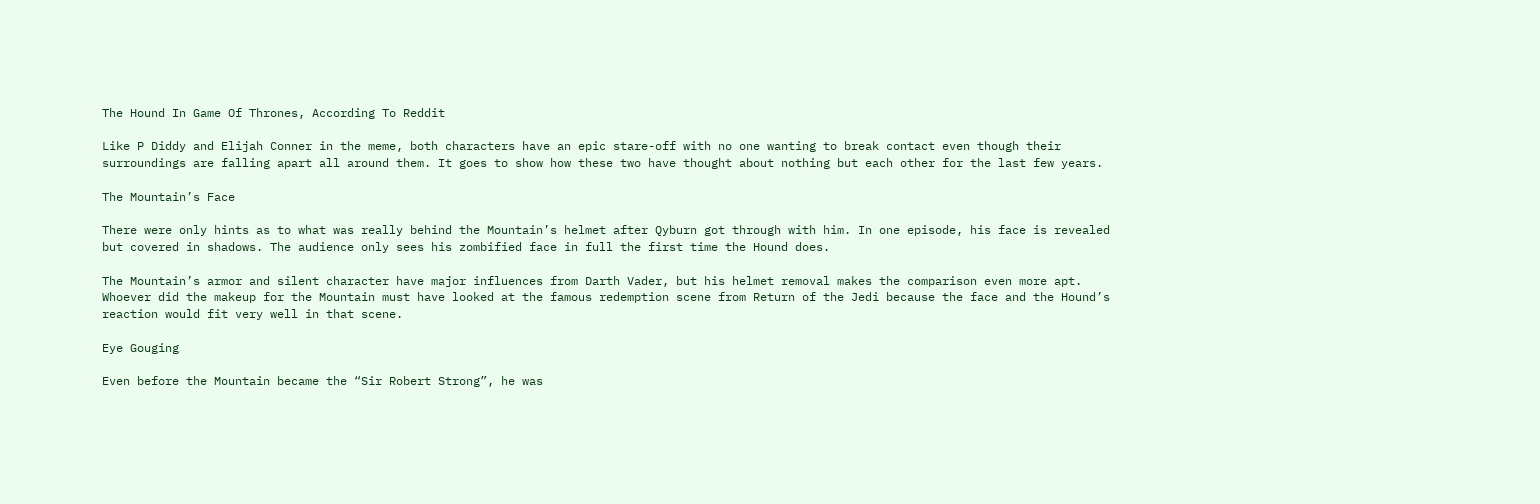The Hound In Game Of Thrones, According To Reddit

Like P Diddy and Elijah Conner in the meme, both characters have an epic stare-off with no one wanting to break contact even though their surroundings are falling apart all around them. It goes to show how these two have thought about nothing but each other for the last few years.

The Mountain’s Face

There were only hints as to what was really behind the Mountain’s helmet after Qyburn got through with him. In one episode, his face is revealed but covered in shadows. The audience only sees his zombified face in full the first time the Hound does.

The Mountain’s armor and silent character have major influences from Darth Vader, but his helmet removal makes the comparison even more apt. Whoever did the makeup for the Mountain must have looked at the famous redemption scene from Return of the Jedi because the face and the Hound’s reaction would fit very well in that scene.

Eye Gouging

Even before the Mountain became the “Sir Robert Strong”, he was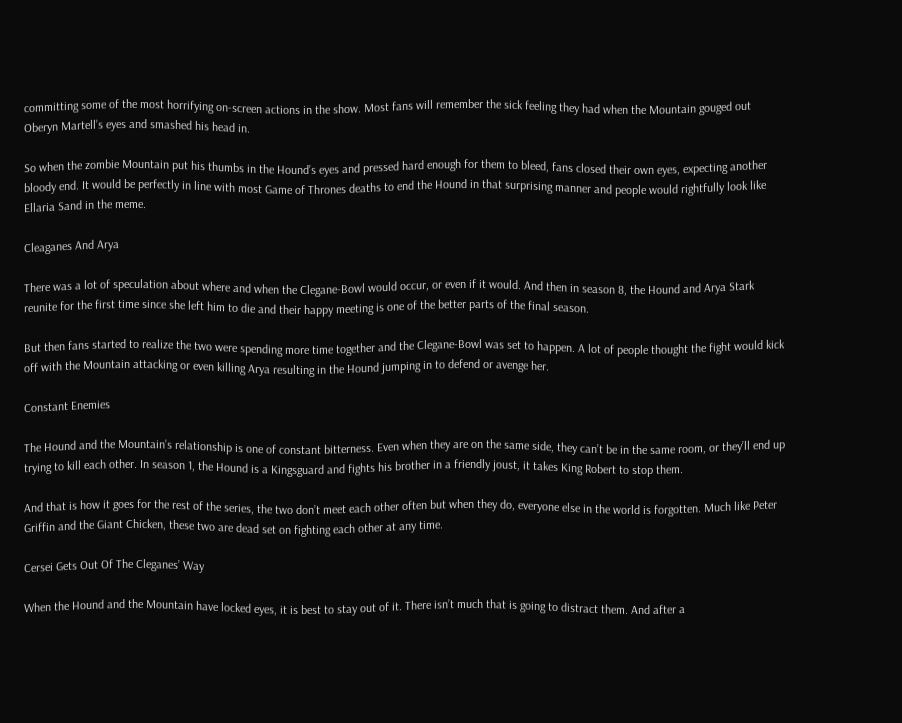committing some of the most horrifying on-screen actions in the show. Most fans will remember the sick feeling they had when the Mountain gouged out Oberyn Martell’s eyes and smashed his head in.

So when the zombie Mountain put his thumbs in the Hound’s eyes and pressed hard enough for them to bleed, fans closed their own eyes, expecting another bloody end. It would be perfectly in line with most Game of Thrones deaths to end the Hound in that surprising manner and people would rightfully look like Ellaria Sand in the meme.

Cleaganes And Arya

There was a lot of speculation about where and when the Clegane-Bowl would occur, or even if it would. And then in season 8, the Hound and Arya Stark reunite for the first time since she left him to die and their happy meeting is one of the better parts of the final season.

But then fans started to realize the two were spending more time together and the Clegane-Bowl was set to happen. A lot of people thought the fight would kick off with the Mountain attacking or even killing Arya resulting in the Hound jumping in to defend or avenge her.

Constant Enemies

The Hound and the Mountain’s relationship is one of constant bitterness. Even when they are on the same side, they can’t be in the same room, or they’ll end up trying to kill each other. In season 1, the Hound is a Kingsguard and fights his brother in a friendly joust, it takes King Robert to stop them.

And that is how it goes for the rest of the series, the two don’t meet each other often but when they do, everyone else in the world is forgotten. Much like Peter Griffin and the Giant Chicken, these two are dead set on fighting each other at any time.

Cersei Gets Out Of The Cleganes’ Way

When the Hound and the Mountain have locked eyes, it is best to stay out of it. There isn’t much that is going to distract them. And after a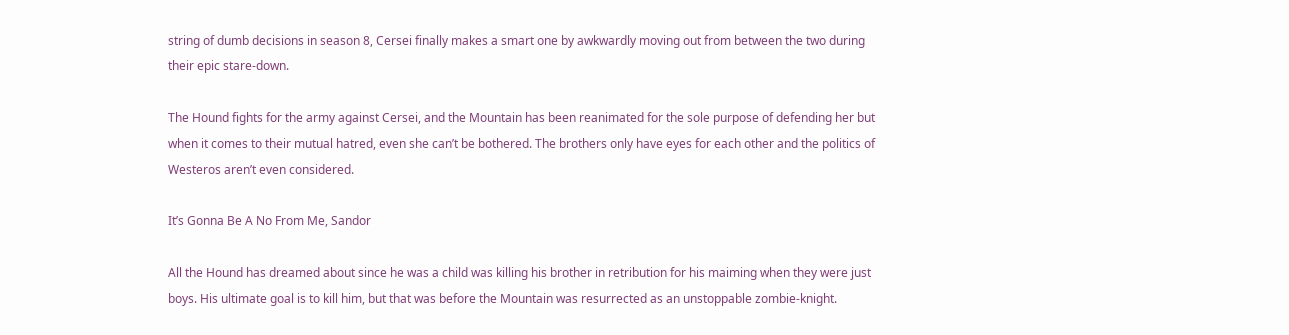string of dumb decisions in season 8, Cersei finally makes a smart one by awkwardly moving out from between the two during their epic stare-down.

The Hound fights for the army against Cersei, and the Mountain has been reanimated for the sole purpose of defending her but when it comes to their mutual hatred, even she can’t be bothered. The brothers only have eyes for each other and the politics of Westeros aren’t even considered.

It’s Gonna Be A No From Me, Sandor

All the Hound has dreamed about since he was a child was killing his brother in retribution for his maiming when they were just boys. His ultimate goal is to kill him, but that was before the Mountain was resurrected as an unstoppable zombie-knight.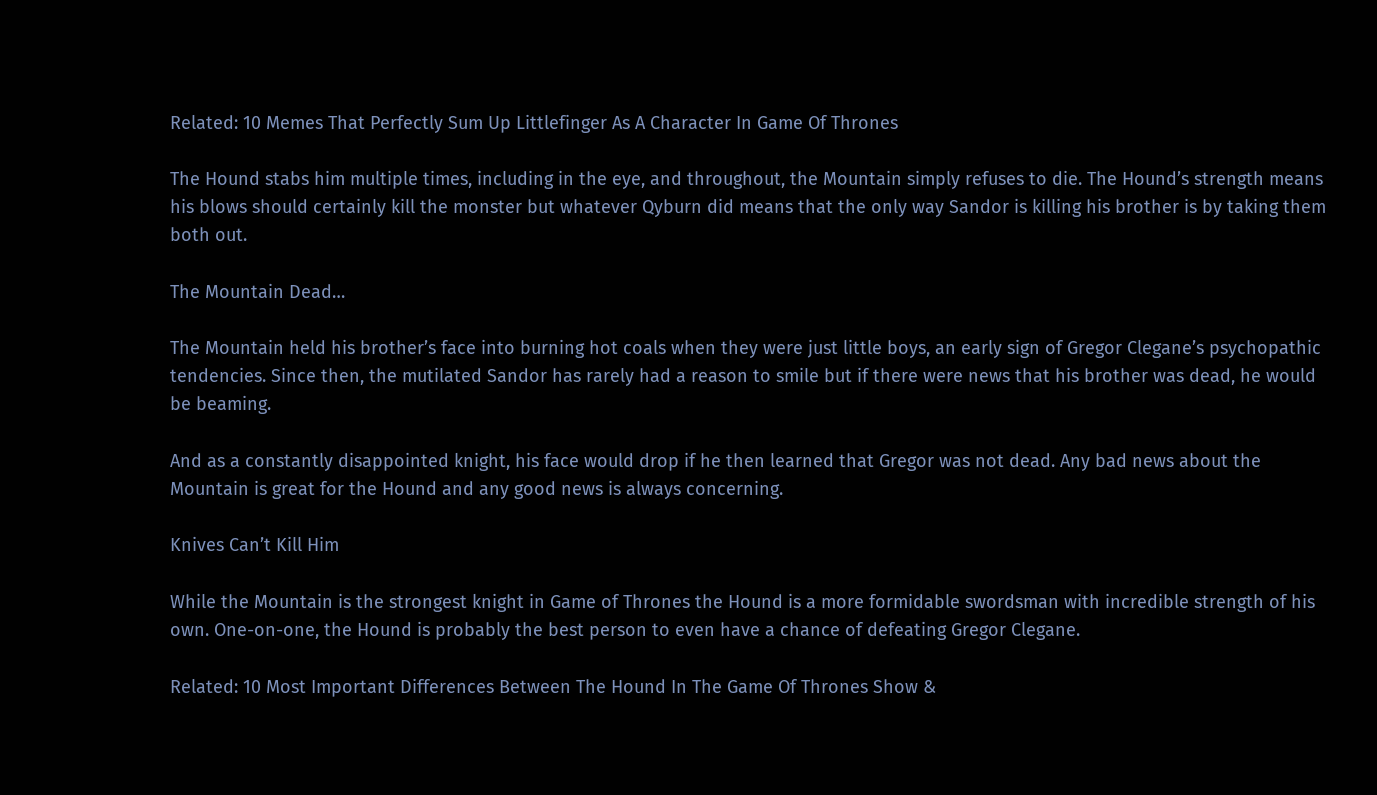Related: 10 Memes That Perfectly Sum Up Littlefinger As A Character In Game Of Thrones

The Hound stabs him multiple times, including in the eye, and throughout, the Mountain simply refuses to die. The Hound’s strength means his blows should certainly kill the monster but whatever Qyburn did means that the only way Sandor is killing his brother is by taking them both out.

The Mountain Dead…

The Mountain held his brother’s face into burning hot coals when they were just little boys, an early sign of Gregor Clegane’s psychopathic tendencies. Since then, the mutilated Sandor has rarely had a reason to smile but if there were news that his brother was dead, he would be beaming.

And as a constantly disappointed knight, his face would drop if he then learned that Gregor was not dead. Any bad news about the Mountain is great for the Hound and any good news is always concerning.

Knives Can’t Kill Him

While the Mountain is the strongest knight in Game of Thrones the Hound is a more formidable swordsman with incredible strength of his own. One-on-one, the Hound is probably the best person to even have a chance of defeating Gregor Clegane.

Related: 10 Most Important Differences Between The Hound In The Game Of Thrones Show &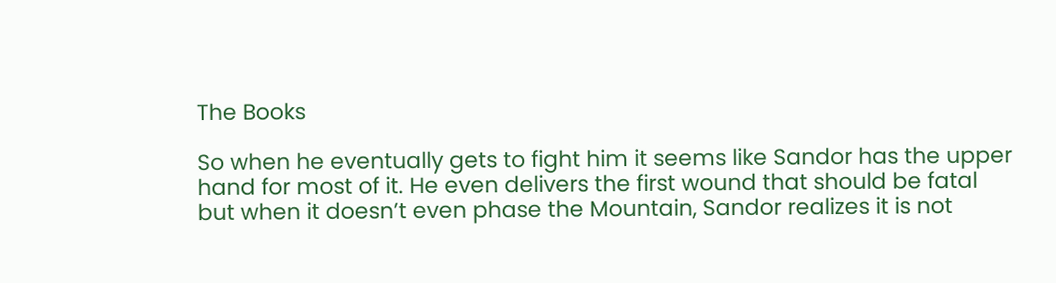The Books

So when he eventually gets to fight him it seems like Sandor has the upper hand for most of it. He even delivers the first wound that should be fatal but when it doesn’t even phase the Mountain, Sandor realizes it is not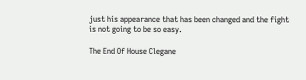just his appearance that has been changed and the fight is not going to be so easy.

The End Of House Clegane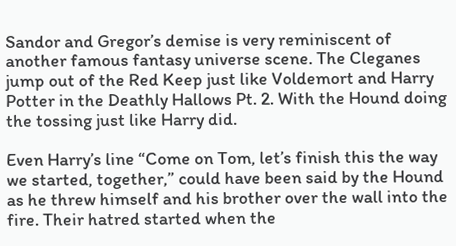Sandor and Gregor’s demise is very reminiscent of another famous fantasy universe scene. The Cleganes jump out of the Red Keep just like Voldemort and Harry Potter in the Deathly Hallows Pt. 2. With the Hound doing the tossing just like Harry did.

Even Harry’s line “Come on Tom, let’s finish this the way we started, together,” could have been said by the Hound as he threw himself and his brother over the wall into the fire. Their hatred started when the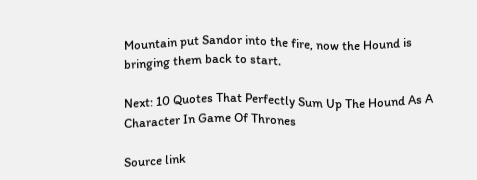Mountain put Sandor into the fire, now the Hound is bringing them back to start.

Next: 10 Quotes That Perfectly Sum Up The Hound As A Character In Game Of Thrones

Source link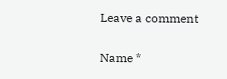Leave a comment

Name *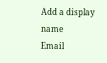Add a display name
Email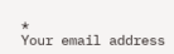*
Your email address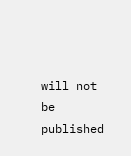will not be published